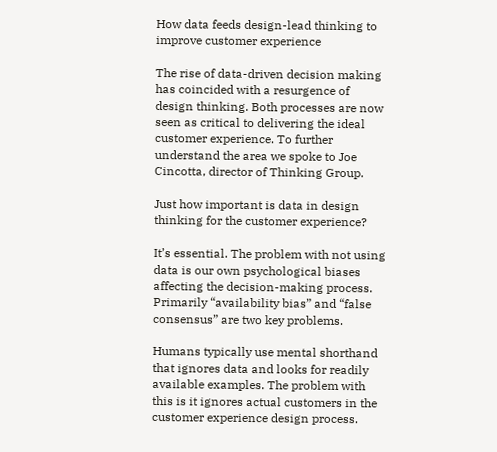How data feeds design-lead thinking to improve customer experience

The rise of data-driven decision making has coincided with a resurgence of design thinking. Both processes are now seen as critical to delivering the ideal customer experience. To further understand the area we spoke to Joe Cincotta, director of Thinking Group.

Just how important is data in design thinking for the customer experience?

It’s essential. The problem with not using data is our own psychological biases affecting the decision-making process. Primarily “availability bias” and “false consensus” are two key problems.

Humans typically use mental shorthand that ignores data and looks for readily available examples. The problem with this is it ignores actual customers in the customer experience design process.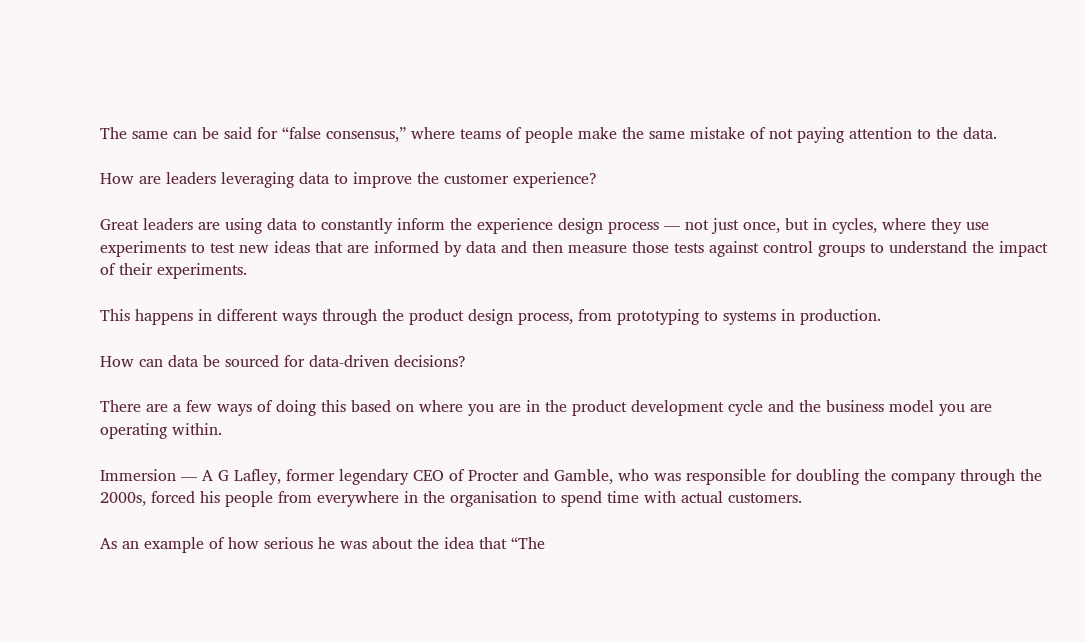The same can be said for “false consensus,” where teams of people make the same mistake of not paying attention to the data.

How are leaders leveraging data to improve the customer experience?

Great leaders are using data to constantly inform the experience design process — not just once, but in cycles, where they use experiments to test new ideas that are informed by data and then measure those tests against control groups to understand the impact of their experiments.

This happens in different ways through the product design process, from prototyping to systems in production.

How can data be sourced for data-driven decisions?

There are a few ways of doing this based on where you are in the product development cycle and the business model you are operating within.

Immersion — A G Lafley, former legendary CEO of Procter and Gamble, who was responsible for doubling the company through the 2000s, forced his people from everywhere in the organisation to spend time with actual customers.

As an example of how serious he was about the idea that “The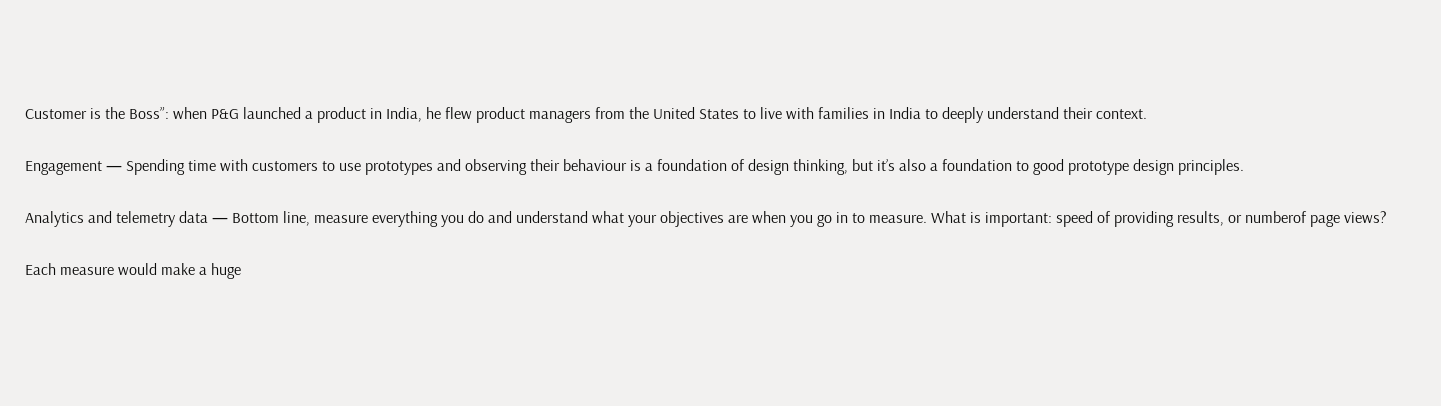Customer is the Boss”: when P&G launched a product in India, he flew product managers from the United States to live with families in India to deeply understand their context.

Engagement — Spending time with customers to use prototypes and observing their behaviour is a foundation of design thinking, but it’s also a foundation to good prototype design principles.

Analytics and telemetry data — Bottom line, measure everything you do and understand what your objectives are when you go in to measure. What is important: speed of providing results, or numberof page views?

Each measure would make a huge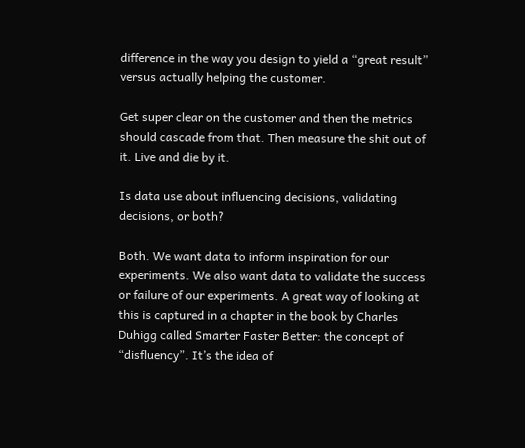difference in the way you design to yield a “great result” versus actually helping the customer.

Get super clear on the customer and then the metrics should cascade from that. Then measure the shit out of it. Live and die by it.

Is data use about influencing decisions, validating decisions, or both?

Both. We want data to inform inspiration for our experiments. We also want data to validate the success or failure of our experiments. A great way of looking at this is captured in a chapter in the book by Charles Duhigg called Smarter Faster Better: the concept of “disfluency”. It’s the idea of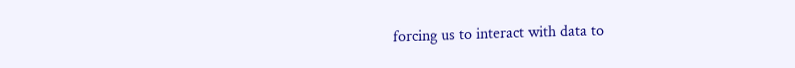forcing us to interact with data to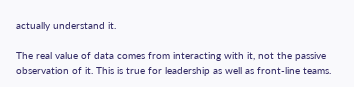actually understand it.

The real value of data comes from interacting with it, not the passive observation of it. This is true for leadership as well as front-line teams.